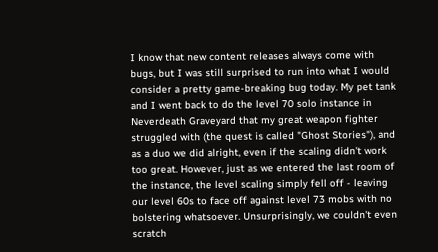I know that new content releases always come with bugs, but I was still surprised to run into what I would consider a pretty game-breaking bug today. My pet tank and I went back to do the level 70 solo instance in Neverdeath Graveyard that my great weapon fighter struggled with (the quest is called "Ghost Stories"), and as a duo we did alright, even if the scaling didn't work too great. However, just as we entered the last room of the instance, the level scaling simply fell off - leaving our level 60s to face off against level 73 mobs with no bolstering whatsoever. Unsurprisingly, we couldn't even scratch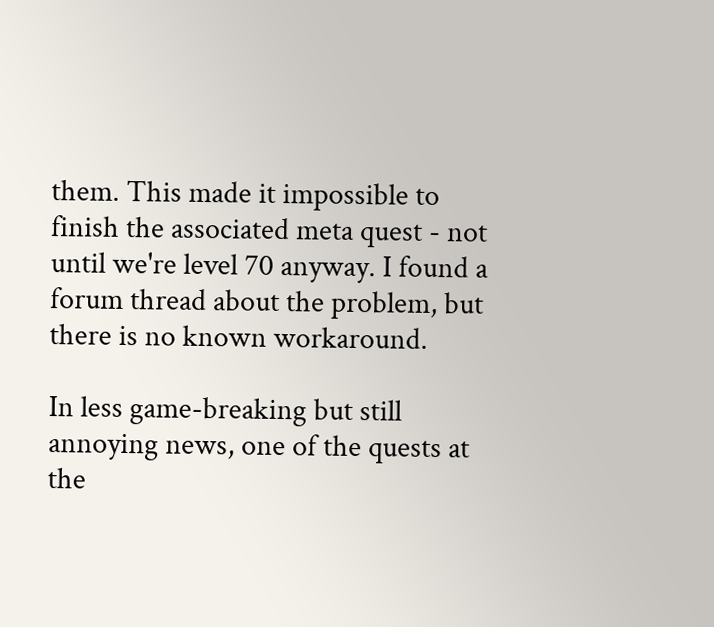them. This made it impossible to finish the associated meta quest - not until we're level 70 anyway. I found a forum thread about the problem, but there is no known workaround.

In less game-breaking but still annoying news, one of the quests at the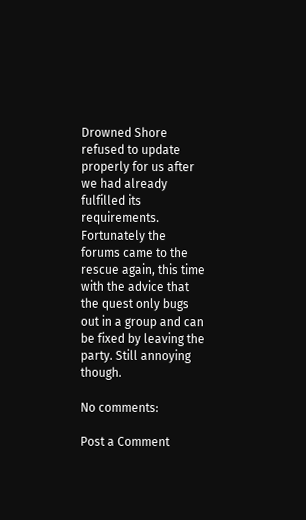Drowned Shore refused to update properly for us after we had already fulfilled its requirements. Fortunately the forums came to the rescue again, this time with the advice that the quest only bugs out in a group and can be fixed by leaving the party. Still annoying though.

No comments:

Post a Comment